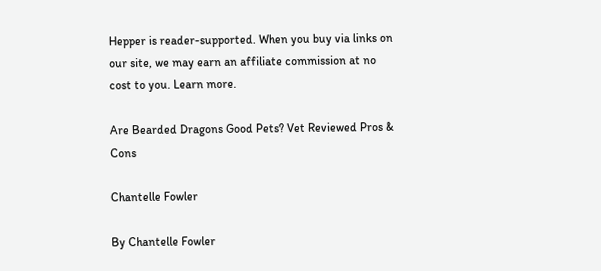Hepper is reader-supported. When you buy via links on our site, we may earn an affiliate commission at no cost to you. Learn more.

Are Bearded Dragons Good Pets? Vet Reviewed Pros & Cons

Chantelle Fowler

By Chantelle Fowler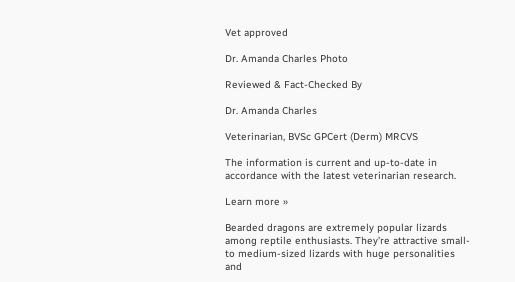Vet approved

Dr. Amanda Charles Photo

Reviewed & Fact-Checked By

Dr. Amanda Charles

Veterinarian, BVSc GPCert (Derm) MRCVS

The information is current and up-to-date in accordance with the latest veterinarian research.

Learn more »

Bearded dragons are extremely popular lizards among reptile enthusiasts. They’re attractive small- to medium-sized lizards with huge personalities and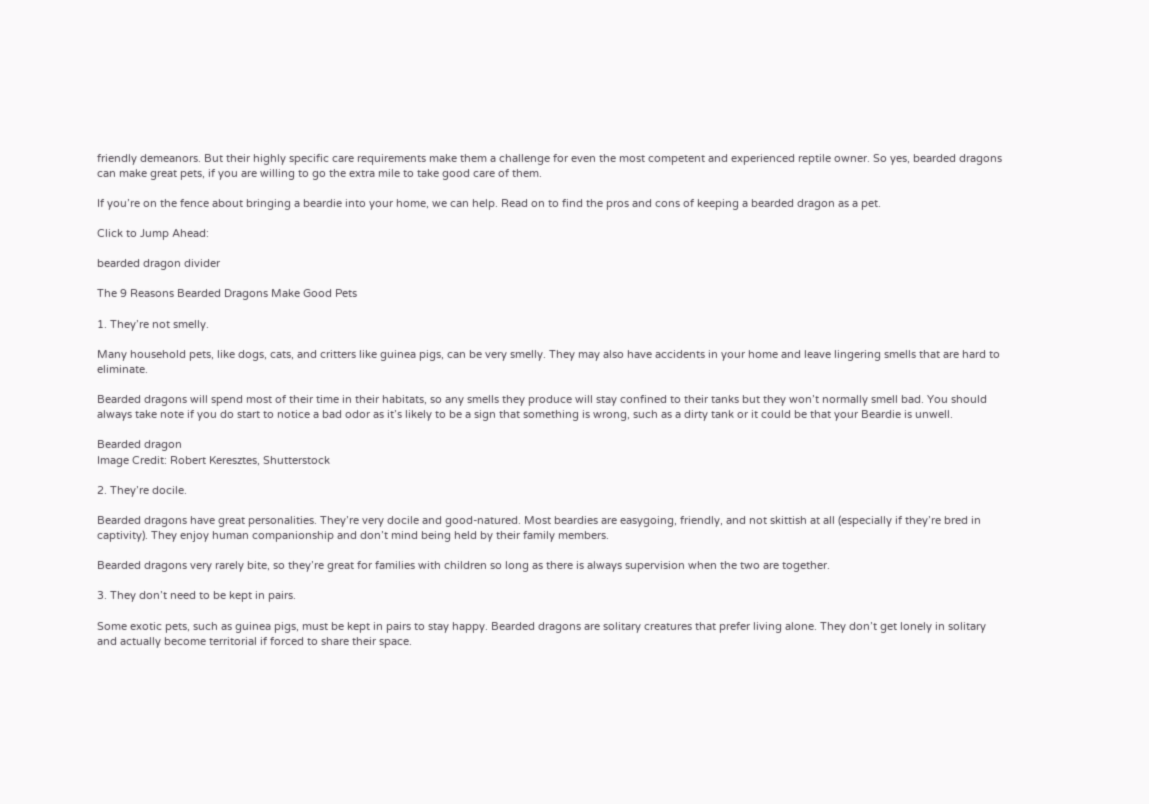friendly demeanors. But their highly specific care requirements make them a challenge for even the most competent and experienced reptile owner. So yes, bearded dragons can make great pets, if you are willing to go the extra mile to take good care of them.

If you’re on the fence about bringing a beardie into your home, we can help. Read on to find the pros and cons of keeping a bearded dragon as a pet.

Click to Jump Ahead:

bearded dragon divider

The 9 Reasons Bearded Dragons Make Good Pets

1. They’re not smelly.

Many household pets, like dogs, cats, and critters like guinea pigs, can be very smelly. They may also have accidents in your home and leave lingering smells that are hard to eliminate.

Bearded dragons will spend most of their time in their habitats, so any smells they produce will stay confined to their tanks but they won’t normally smell bad. You should always take note if you do start to notice a bad odor as it’s likely to be a sign that something is wrong, such as a dirty tank or it could be that your Beardie is unwell.

Bearded dragon
Image Credit: Robert Keresztes, Shutterstock

2. They’re docile.

Bearded dragons have great personalities. They’re very docile and good-natured. Most beardies are easygoing, friendly, and not skittish at all (especially if they’re bred in captivity). They enjoy human companionship and don’t mind being held by their family members.

Bearded dragons very rarely bite, so they’re great for families with children so long as there is always supervision when the two are together.

3. They don’t need to be kept in pairs.

Some exotic pets, such as guinea pigs, must be kept in pairs to stay happy. Bearded dragons are solitary creatures that prefer living alone. They don’t get lonely in solitary and actually become territorial if forced to share their space.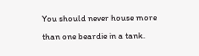You should never house more than one beardie in a tank.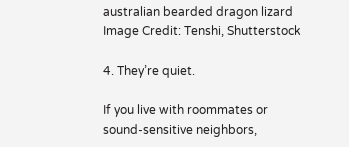australian bearded dragon lizard
Image Credit: Tenshi, Shutterstock

4. They’re quiet.

If you live with roommates or sound-sensitive neighbors,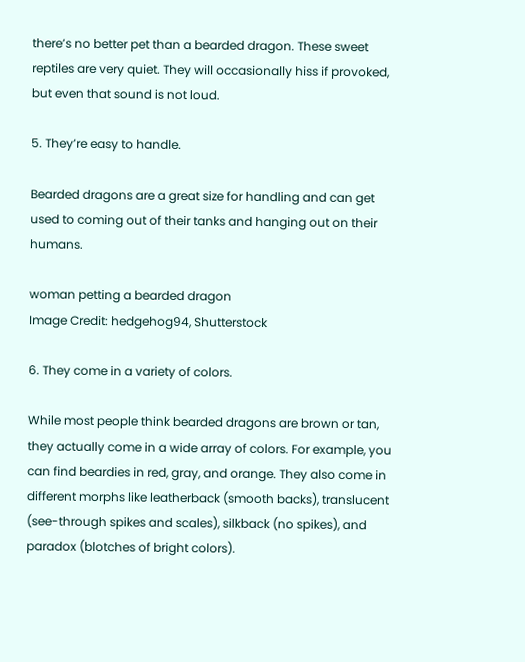there’s no better pet than a bearded dragon. These sweet reptiles are very quiet. They will occasionally hiss if provoked, but even that sound is not loud.

5. They’re easy to handle.

Bearded dragons are a great size for handling and can get used to coming out of their tanks and hanging out on their humans.

woman petting a bearded dragon
Image Credit: hedgehog94, Shutterstock

6. They come in a variety of colors.

While most people think bearded dragons are brown or tan, they actually come in a wide array of colors. For example, you can find beardies in red, gray, and orange. They also come in different morphs like leatherback (smooth backs), translucent (see-through spikes and scales), silkback (no spikes), and paradox (blotches of bright colors).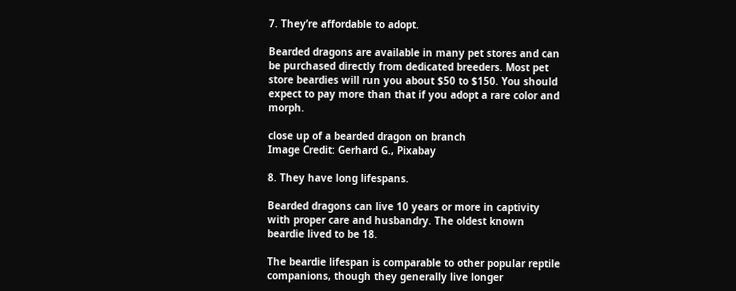7. They’re affordable to adopt.

Bearded dragons are available in many pet stores and can be purchased directly from dedicated breeders. Most pet store beardies will run you about $50 to $150. You should expect to pay more than that if you adopt a rare color and morph.

close up of a bearded dragon on branch
Image Credit: Gerhard G., Pixabay

8. They have long lifespans.

Bearded dragons can live 10 years or more in captivity with proper care and husbandry. The oldest known beardie lived to be 18.

The beardie lifespan is comparable to other popular reptile companions, though they generally live longer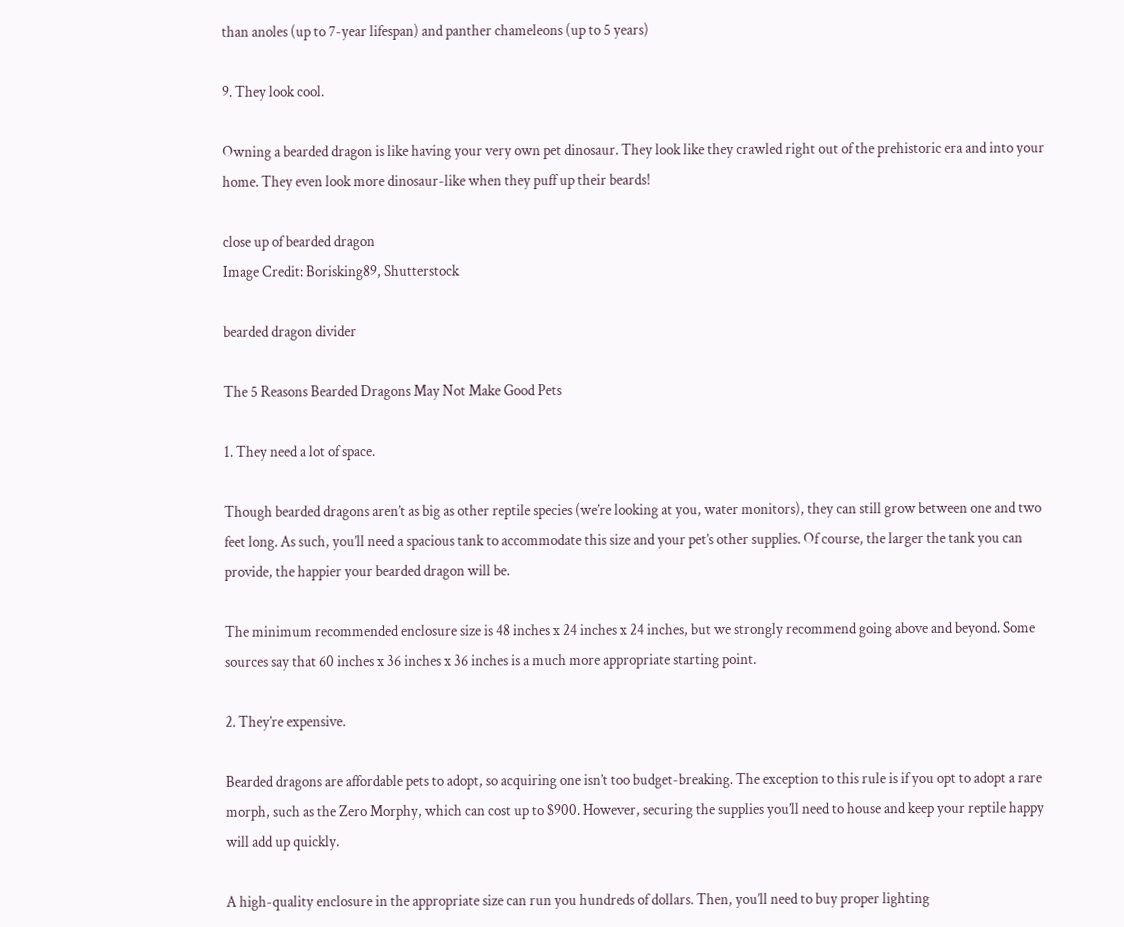than anoles (up to 7-year lifespan) and panther chameleons (up to 5 years)

9. They look cool.

Owning a bearded dragon is like having your very own pet dinosaur. They look like they crawled right out of the prehistoric era and into your home. They even look more dinosaur-like when they puff up their beards!

close up of bearded dragon
Image Credit: Borisking89, Shutterstock

bearded dragon divider

The 5 Reasons Bearded Dragons May Not Make Good Pets

1. They need a lot of space.

Though bearded dragons aren’t as big as other reptile species (we’re looking at you, water monitors), they can still grow between one and two feet long. As such, you’ll need a spacious tank to accommodate this size and your pet’s other supplies. Of course, the larger the tank you can provide, the happier your bearded dragon will be.

The minimum recommended enclosure size is 48 inches x 24 inches x 24 inches, but we strongly recommend going above and beyond. Some sources say that 60 inches x 36 inches x 36 inches is a much more appropriate starting point.

2. They’re expensive.

Bearded dragons are affordable pets to adopt, so acquiring one isn’t too budget-breaking. The exception to this rule is if you opt to adopt a rare morph, such as the Zero Morphy, which can cost up to $900. However, securing the supplies you’ll need to house and keep your reptile happy will add up quickly.

A high-quality enclosure in the appropriate size can run you hundreds of dollars. Then, you’ll need to buy proper lighting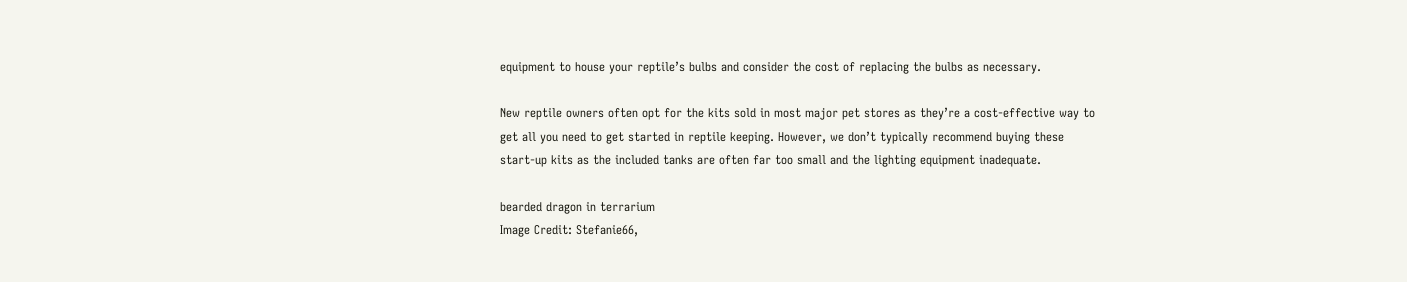equipment to house your reptile’s bulbs and consider the cost of replacing the bulbs as necessary.

New reptile owners often opt for the kits sold in most major pet stores as they’re a cost-effective way to get all you need to get started in reptile keeping. However, we don’t typically recommend buying these start-up kits as the included tanks are often far too small and the lighting equipment inadequate.

bearded dragon in terrarium
Image Credit: Stefanie66,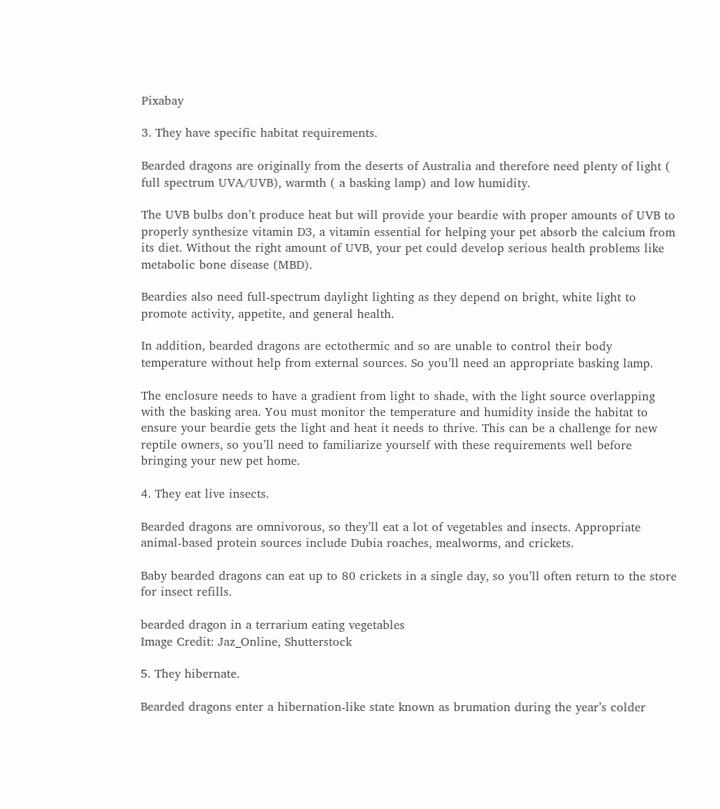Pixabay

3. They have specific habitat requirements.

Bearded dragons are originally from the deserts of Australia and therefore need plenty of light ( full spectrum UVA/UVB), warmth ( a basking lamp) and low humidity.

The UVB bulbs don’t produce heat but will provide your beardie with proper amounts of UVB to properly synthesize vitamin D3, a vitamin essential for helping your pet absorb the calcium from its diet. Without the right amount of UVB, your pet could develop serious health problems like metabolic bone disease (MBD).

Beardies also need full-spectrum daylight lighting as they depend on bright, white light to promote activity, appetite, and general health.

In addition, bearded dragons are ectothermic and so are unable to control their body temperature without help from external sources. So you’ll need an appropriate basking lamp.

The enclosure needs to have a gradient from light to shade, with the light source overlapping with the basking area. You must monitor the temperature and humidity inside the habitat to ensure your beardie gets the light and heat it needs to thrive. This can be a challenge for new reptile owners, so you’ll need to familiarize yourself with these requirements well before bringing your new pet home.

4. They eat live insects.

Bearded dragons are omnivorous, so they’ll eat a lot of vegetables and insects. Appropriate animal-based protein sources include Dubia roaches, mealworms, and crickets.

Baby bearded dragons can eat up to 80 crickets in a single day, so you’ll often return to the store for insect refills.

bearded dragon in a terrarium eating vegetables
Image Credit: Jaz_Online, Shutterstock

5. They hibernate.

Bearded dragons enter a hibernation-like state known as brumation during the year’s colder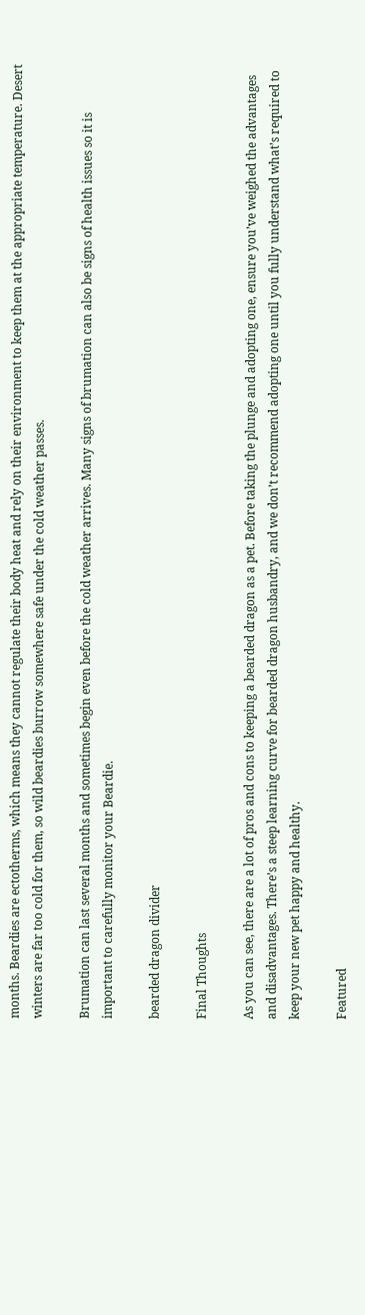months. Beardies are ectotherms, which means they cannot regulate their body heat and rely on their environment to keep them at the appropriate temperature. Desert winters are far too cold for them, so wild beardies burrow somewhere safe under the cold weather passes.

Brumation can last several months and sometimes begin even before the cold weather arrives. Many signs of brumation can also be signs of health issues so it is important to carefully monitor your Beardie.

bearded dragon divider

Final Thoughts

As you can see, there are a lot of pros and cons to keeping a bearded dragon as a pet. Before taking the plunge and adopting one, ensure you’ve weighed the advantages and disadvantages. There’s a steep learning curve for bearded dragon husbandry, and we don’t recommend adopting one until you fully understand what’s required to keep your new pet happy and healthy.

Featured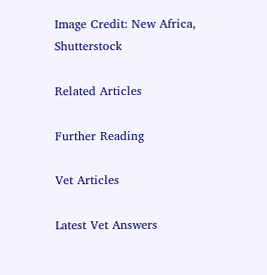Image Credit: New Africa, Shutterstock

Related Articles

Further Reading

Vet Articles

Latest Vet Answers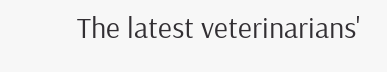The latest veterinarians'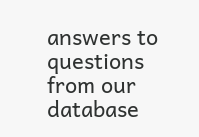answers to questions from our database